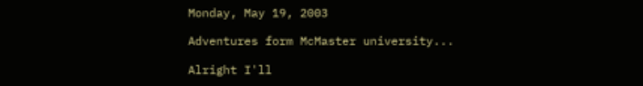Monday, May 19, 2003

Adventures form McMaster university...

Alright I'll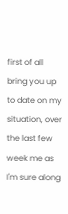first of all bring you up to date on my situation, over the last few week me as I'm sure along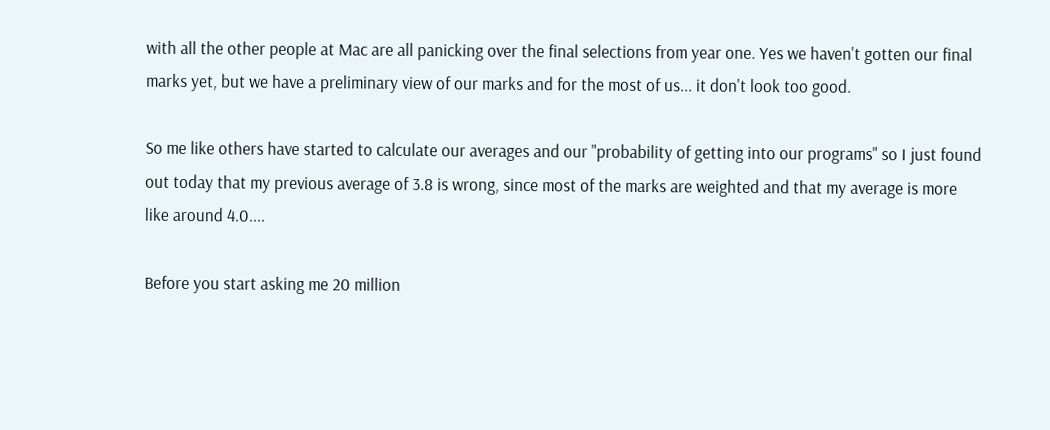with all the other people at Mac are all panicking over the final selections from year one. Yes we haven't gotten our final marks yet, but we have a preliminary view of our marks and for the most of us... it don't look too good.

So me like others have started to calculate our averages and our "probability of getting into our programs" so I just found out today that my previous average of 3.8 is wrong, since most of the marks are weighted and that my average is more like around 4.0....

Before you start asking me 20 million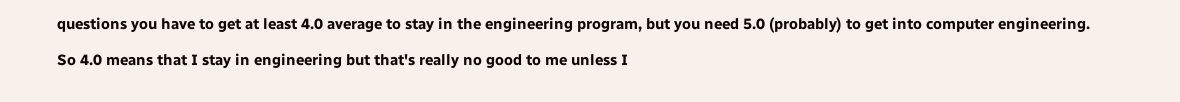questions you have to get at least 4.0 average to stay in the engineering program, but you need 5.0 (probably) to get into computer engineering.

So 4.0 means that I stay in engineering but that's really no good to me unless I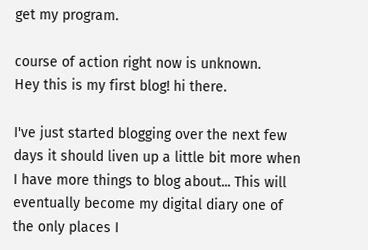get my program.

course of action right now is unknown.
Hey this is my first blog! hi there.

I've just started blogging over the next few days it should liven up a little bit more when I have more things to blog about... This will eventually become my digital diary one of the only places I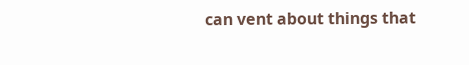can vent about things that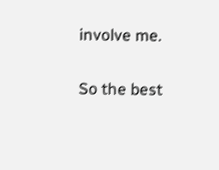involve me.

So the best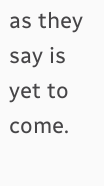as they say is yet to come.